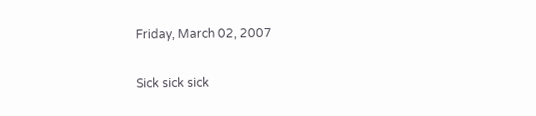Friday, March 02, 2007

Sick sick sick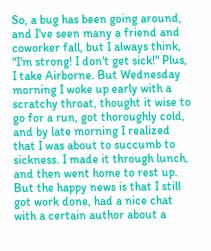So, a bug has been going around, and I've seen many a friend and coworker fall, but I always think, "I'm strong! I don't get sick!" Plus, I take Airborne. But Wednesday morning I woke up early with a scratchy throat, thought it wise to go for a run, got thoroughly cold, and by late morning I realized that I was about to succumb to sickness. I made it through lunch, and then went home to rest up. But the happy news is that I still got work done, had a nice chat with a certain author about a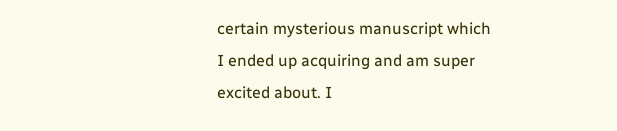certain mysterious manuscript which I ended up acquiring and am super excited about. I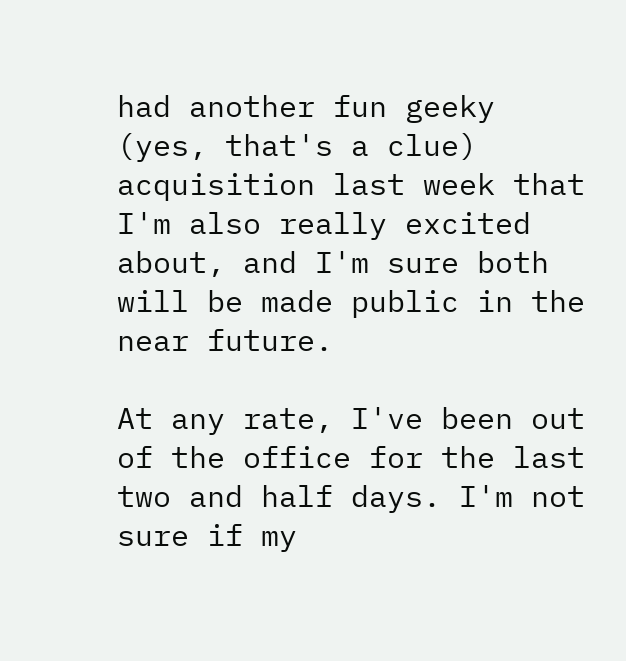had another fun geeky (yes, that's a clue) acquisition last week that I'm also really excited about, and I'm sure both will be made public in the near future.

At any rate, I've been out of the office for the last two and half days. I'm not sure if my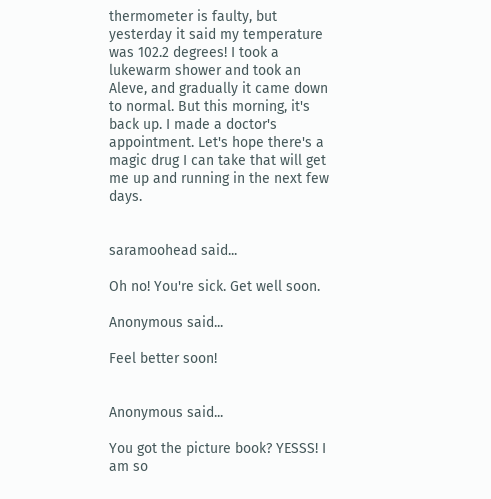thermometer is faulty, but yesterday it said my temperature was 102.2 degrees! I took a lukewarm shower and took an Aleve, and gradually it came down to normal. But this morning, it's back up. I made a doctor's appointment. Let's hope there's a magic drug I can take that will get me up and running in the next few days.


saramoohead said...

Oh no! You're sick. Get well soon.

Anonymous said...

Feel better soon!


Anonymous said...

You got the picture book? YESSS! I am so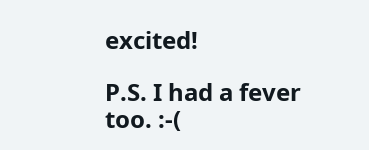excited!

P.S. I had a fever too. :-(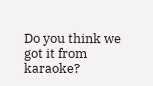Do you think we got it from karaoke?